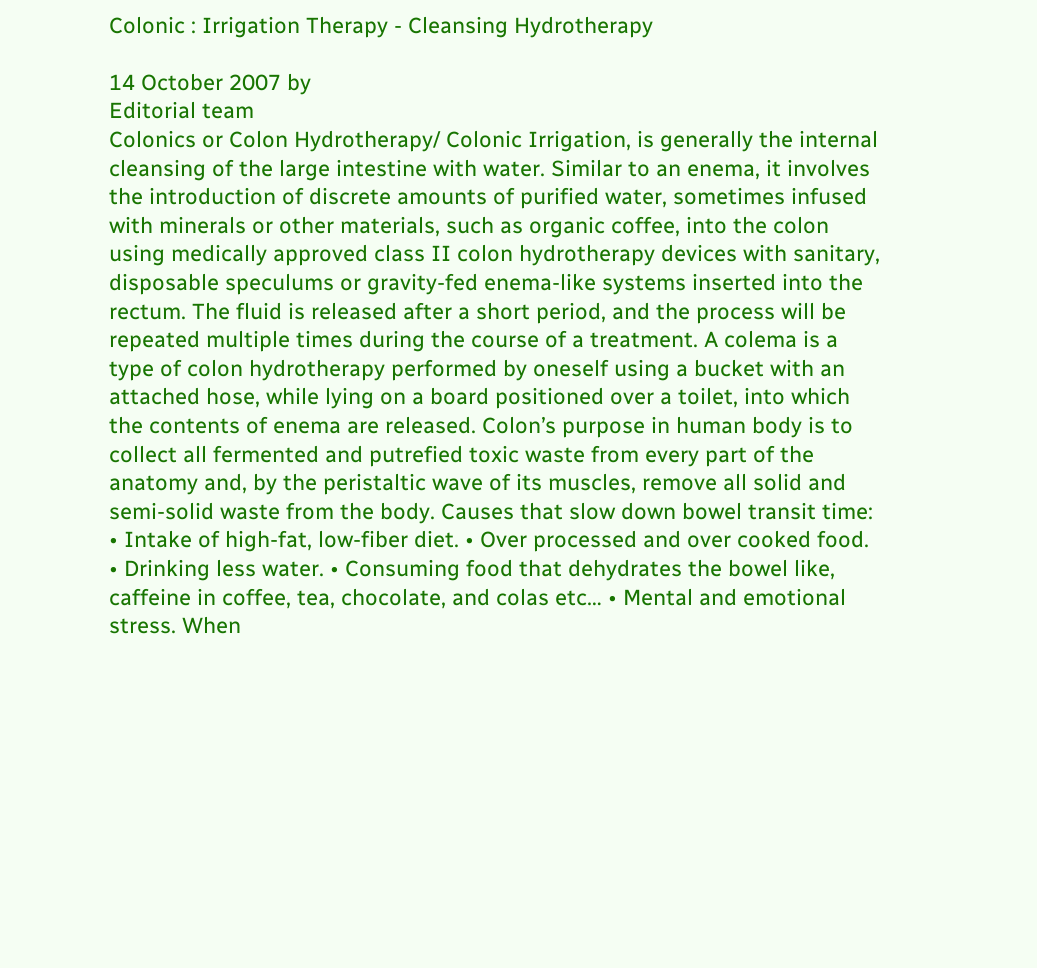Colonic : Irrigation Therapy - Cleansing Hydrotherapy

14 October 2007 by
Editorial team
Colonics or Colon Hydrotherapy/ Colonic Irrigation, is generally the internal cleansing of the large intestine with water. Similar to an enema, it involves the introduction of discrete amounts of purified water, sometimes infused with minerals or other materials, such as organic coffee, into the colon using medically approved class II colon hydrotherapy devices with sanitary, disposable speculums or gravity-fed enema-like systems inserted into the rectum. The fluid is released after a short period, and the process will be repeated multiple times during the course of a treatment. A colema is a type of colon hydrotherapy performed by oneself using a bucket with an attached hose, while lying on a board positioned over a toilet, into which the contents of enema are released. Colon’s purpose in human body is to collect all fermented and putrefied toxic waste from every part of the anatomy and, by the peristaltic wave of its muscles, remove all solid and semi-solid waste from the body. Causes that slow down bowel transit time: • Intake of high-fat, low-fiber diet. • Over processed and over cooked food. • Drinking less water. • Consuming food that dehydrates the bowel like, caffeine in coffee, tea, chocolate, and colas etc… • Mental and emotional stress. When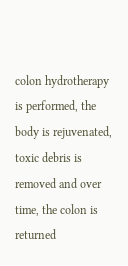colon hydrotherapy is performed, the body is rejuvenated, toxic debris is removed and over time, the colon is returned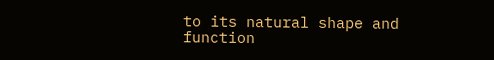to its natural shape and function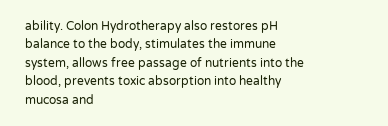ability. Colon Hydrotherapy also restores pH balance to the body, stimulates the immune system, allows free passage of nutrients into the blood, prevents toxic absorption into healthy mucosa and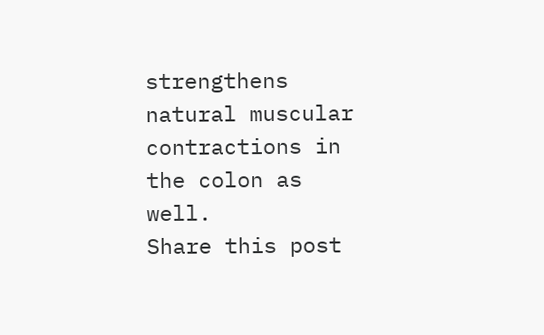strengthens natural muscular contractions in the colon as well.
Share this post